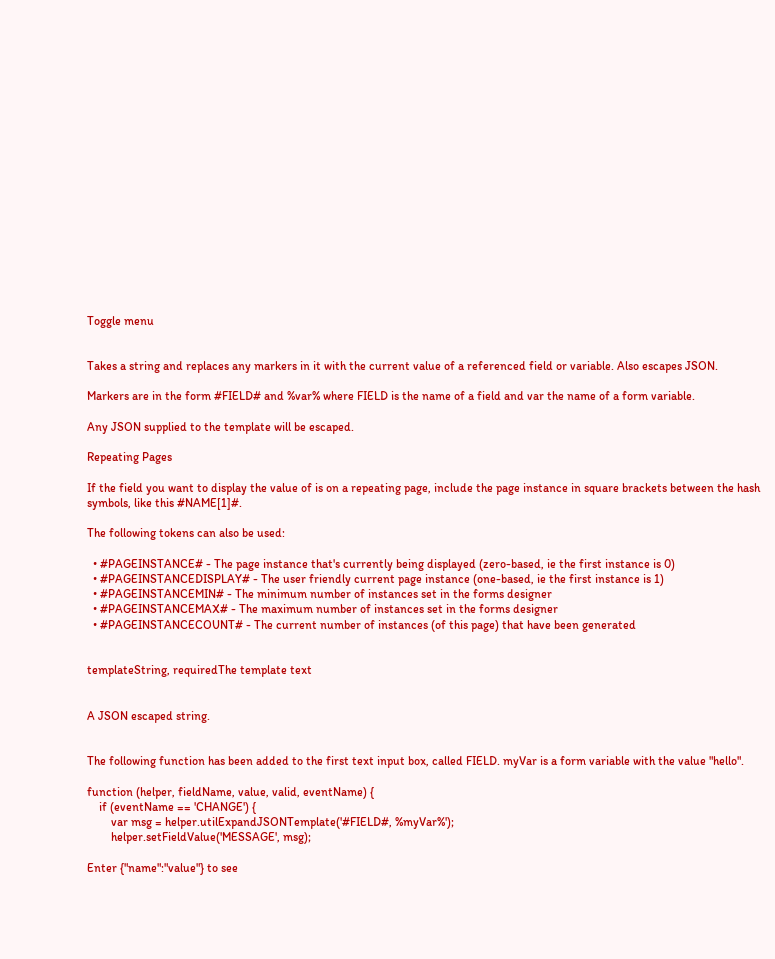Toggle menu


Takes a string and replaces any markers in it with the current value of a referenced field or variable. Also escapes JSON.

Markers are in the form #FIELD# and %var% where FIELD is the name of a field and var the name of a form variable.

Any JSON supplied to the template will be escaped.

Repeating Pages

If the field you want to display the value of is on a repeating page, include the page instance in square brackets between the hash symbols, like this #NAME[1]#.

The following tokens can also be used:

  • #PAGEINSTANCE# - The page instance that's currently being displayed (zero-based, ie the first instance is 0)
  • #PAGEINSTANCEDISPLAY# - The user friendly current page instance (one-based, ie the first instance is 1)
  • #PAGEINSTANCEMIN# - The minimum number of instances set in the forms designer
  • #PAGEINSTANCEMAX# - The maximum number of instances set in the forms designer
  • #PAGEINSTANCECOUNT# - The current number of instances (of this page) that have been generated


templateString, requiredThe template text


A JSON escaped string.


The following function has been added to the first text input box, called FIELD. myVar is a form variable with the value "hello".

function (helper, fieldName, value, valid, eventName) {
    if (eventName == 'CHANGE') {
        var msg = helper.utilExpandJSONTemplate('#FIELD#, %myVar%');
        helper.setFieldValue('MESSAGE', msg);

Enter {"name":"value"} to see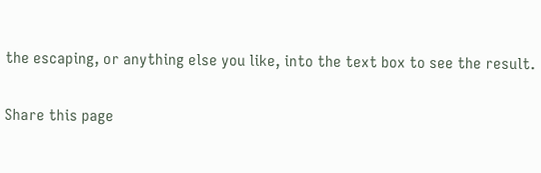the escaping, or anything else you like, into the text box to see the result.

Share this page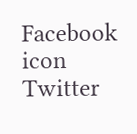Facebook icon Twitter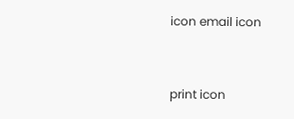icon email icon


print icon